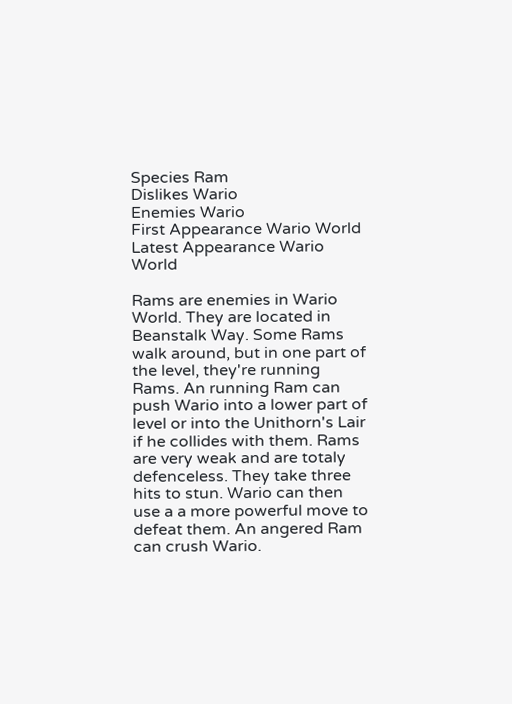Species Ram
Dislikes Wario
Enemies Wario
First Appearance Wario World
Latest Appearance Wario World

Rams are enemies in Wario World. They are located in Beanstalk Way. Some Rams walk around, but in one part of the level, they're running Rams. An running Ram can push Wario into a lower part of level or into the Unithorn's Lair if he collides with them. Rams are very weak and are totaly defenceless. They take three hits to stun. Wario can then use a a more powerful move to defeat them. An angered Ram can crush Wario.